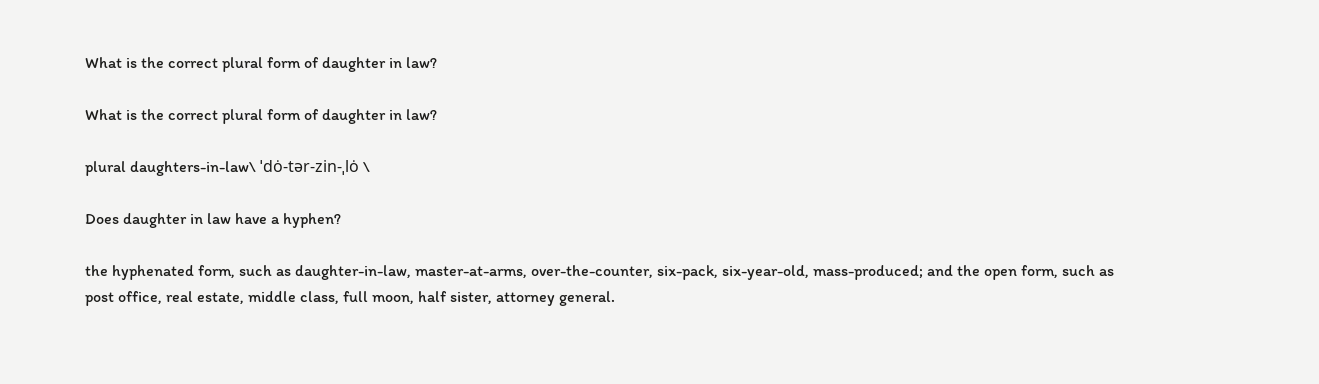What is the correct plural form of daughter in law?

What is the correct plural form of daughter in law?

plural daughters-in-law\ ˈdȯ-tər-zin-ˌlȯ \

Does daughter in law have a hyphen?

the hyphenated form, such as daughter-in-law, master-at-arms, over-the-counter, six-pack, six-year-old, mass-produced; and the open form, such as post office, real estate, middle class, full moon, half sister, attorney general.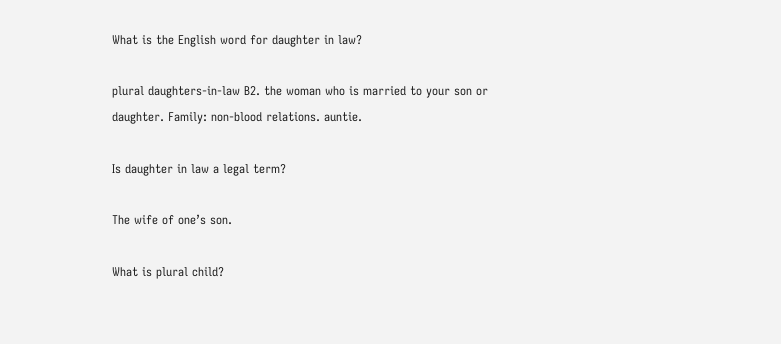What is the English word for daughter in law?

plural daughters-in-law B2. the woman who is married to your son or daughter. Family: non-blood relations. auntie.

Is daughter in law a legal term?

The wife of one’s son.

What is plural child?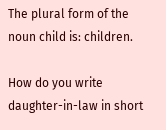The plural form of the noun child is: children.

How do you write daughter-in-law in short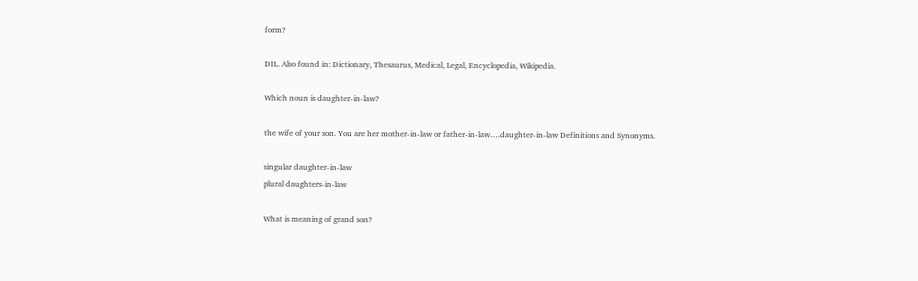form?

DIL. Also found in: Dictionary, Thesaurus, Medical, Legal, Encyclopedia, Wikipedia.

Which noun is daughter-in-law?

the wife of your son. You are her mother-in-law or father-in-law….daughter-in-law Definitions and Synonyms.

singular daughter-in-law
plural daughters-in-law

What is meaning of grand son?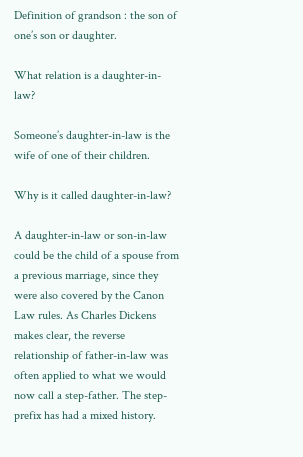Definition of grandson : the son of one’s son or daughter.

What relation is a daughter-in-law?

Someone’s daughter-in-law is the wife of one of their children.

Why is it called daughter-in-law?

A daughter-in-law or son-in-law could be the child of a spouse from a previous marriage, since they were also covered by the Canon Law rules. As Charles Dickens makes clear, the reverse relationship of father-in-law was often applied to what we would now call a step-father. The step- prefix has had a mixed history.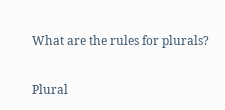What are the rules for plurals?

Plural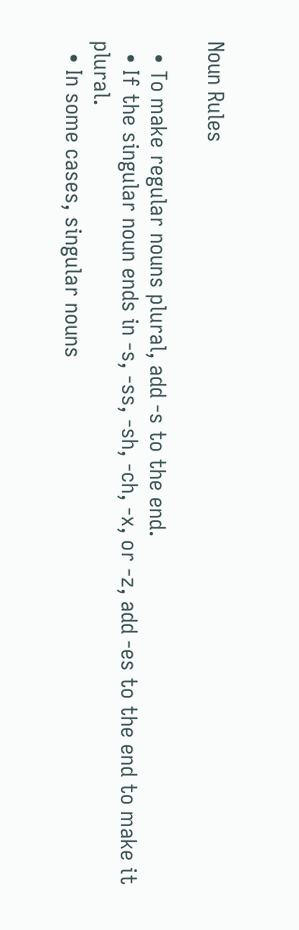Noun Rules

  • To make regular nouns plural, add ‑s to the end.
  • If the singular noun ends in ‑s, -ss, -sh, -ch, -x, or -z, add ‑es to the end to make it plural.
  • In some cases, singular nouns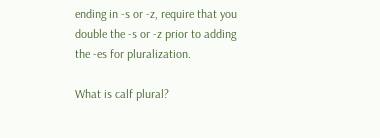ending in -s or -z, require that you double the -s or -z prior to adding the -es for pluralization.

What is calf plural?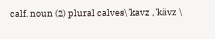calf. noun (2) plural calves\ ˈkavz , ˈkävz \